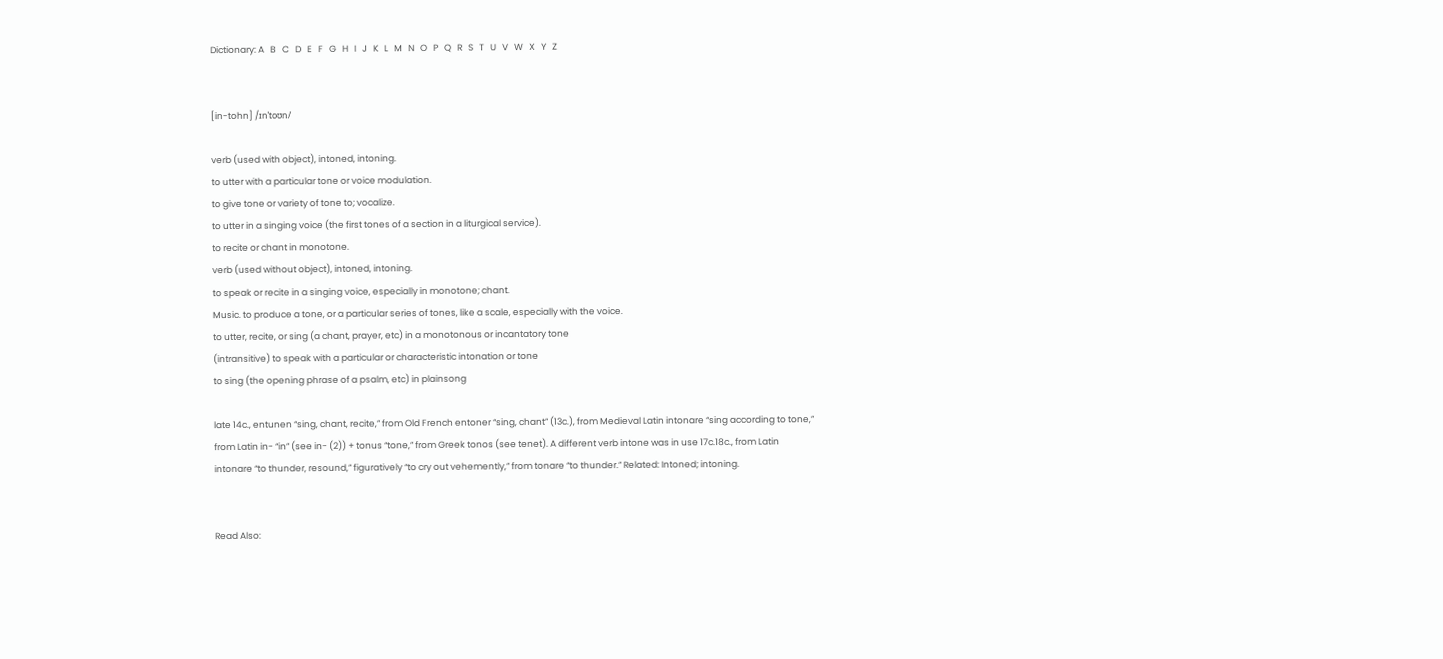Dictionary: A   B   C   D   E   F   G   H   I   J   K   L   M   N   O   P   Q   R   S   T   U   V   W   X   Y   Z


[in-tohn] /ɪnˈtoʊn/

verb (used with object), intoned, intoning.
to utter with a particular tone or voice modulation.
to give tone or variety of tone to; vocalize.
to utter in a singing voice (the first tones of a section in a liturgical service).
to recite or chant in monotone.
verb (used without object), intoned, intoning.
to speak or recite in a singing voice, especially in monotone; chant.
Music. to produce a tone, or a particular series of tones, like a scale, especially with the voice.
to utter, recite, or sing (a chant, prayer, etc) in a monotonous or incantatory tone
(intransitive) to speak with a particular or characteristic intonation or tone
to sing (the opening phrase of a psalm, etc) in plainsong

late 14c., entunen “sing, chant, recite,” from Old French entoner “sing, chant” (13c.), from Medieval Latin intonare “sing according to tone,” from Latin in- “in” (see in- (2)) + tonus “tone,” from Greek tonos (see tenet). A different verb intone was in use 17c.18c., from Latin intonare “to thunder, resound,” figuratively “to cry out vehemently,” from tonare “to thunder.” Related: Intoned; intoning.


Read Also: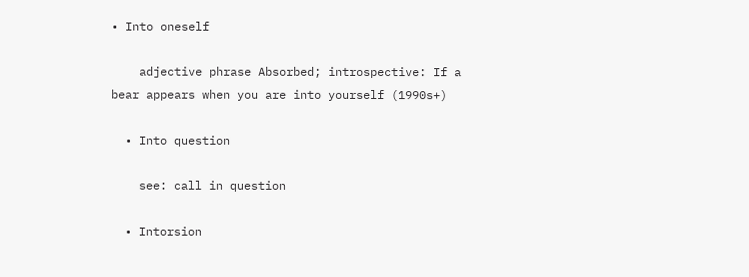• Into oneself

    adjective phrase Absorbed; introspective: If a bear appears when you are into yourself (1990s+)

  • Into question

    see: call in question

  • Intorsion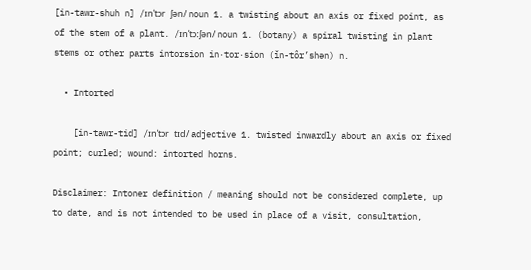[in-tawr-shuh n] /ɪnˈtɔr ʃən/ noun 1. a twisting about an axis or fixed point, as of the stem of a plant. /ɪnˈtɔːʃən/ noun 1. (botany) a spiral twisting in plant stems or other parts intorsion in·tor·sion (ĭn-tôr’shən) n.

  • Intorted

    [in-tawr-tid] /ɪnˈtɔr tɪd/ adjective 1. twisted inwardly about an axis or fixed point; curled; wound: intorted horns.

Disclaimer: Intoner definition / meaning should not be considered complete, up to date, and is not intended to be used in place of a visit, consultation,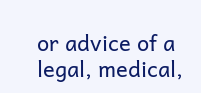or advice of a legal, medical,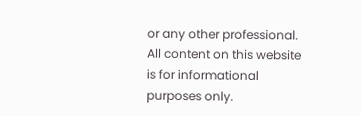or any other professional. All content on this website is for informational purposes only.